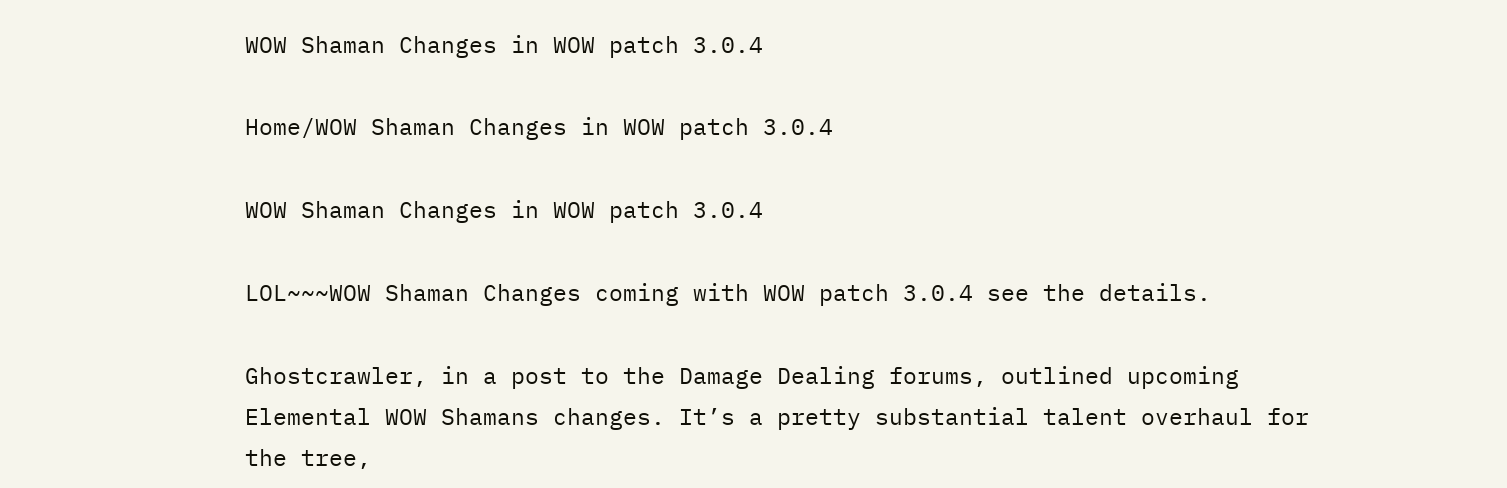WOW Shaman Changes in WOW patch 3.0.4

Home/WOW Shaman Changes in WOW patch 3.0.4

WOW Shaman Changes in WOW patch 3.0.4

LOL~~~WOW Shaman Changes coming with WOW patch 3.0.4 see the details.

Ghostcrawler, in a post to the Damage Dealing forums, outlined upcoming Elemental WOW Shamans changes. It’s a pretty substantial talent overhaul for the tree,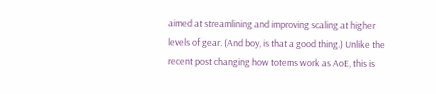aimed at streamlining and improving scaling at higher levels of gear. (And boy, is that a good thing.) Unlike the recent post changing how totems work as AoE, this is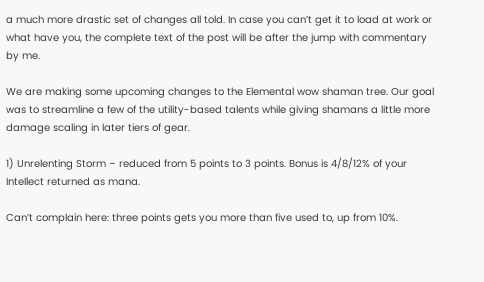a much more drastic set of changes all told. In case you can’t get it to load at work or what have you, the complete text of the post will be after the jump with commentary by me.

We are making some upcoming changes to the Elemental wow shaman tree. Our goal was to streamline a few of the utility-based talents while giving shamans a little more damage scaling in later tiers of gear.

1) Unrelenting Storm – reduced from 5 points to 3 points. Bonus is 4/8/12% of your Intellect returned as mana.

Can’t complain here: three points gets you more than five used to, up from 10%.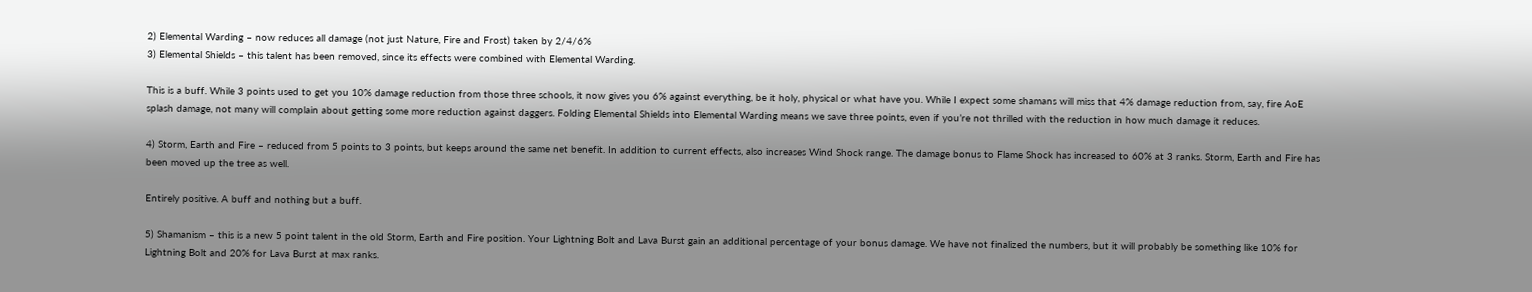2) Elemental Warding – now reduces all damage (not just Nature, Fire and Frost) taken by 2/4/6%
3) Elemental Shields – this talent has been removed, since its effects were combined with Elemental Warding.

This is a buff. While 3 points used to get you 10% damage reduction from those three schools, it now gives you 6% against everything, be it holy, physical or what have you. While I expect some shamans will miss that 4% damage reduction from, say, fire AoE splash damage, not many will complain about getting some more reduction against daggers. Folding Elemental Shields into Elemental Warding means we save three points, even if you’re not thrilled with the reduction in how much damage it reduces.

4) Storm, Earth and Fire – reduced from 5 points to 3 points, but keeps around the same net benefit. In addition to current effects, also increases Wind Shock range. The damage bonus to Flame Shock has increased to 60% at 3 ranks. Storm, Earth and Fire has been moved up the tree as well.

Entirely positive. A buff and nothing but a buff.

5) Shamanism – this is a new 5 point talent in the old Storm, Earth and Fire position. Your Lightning Bolt and Lava Burst gain an additional percentage of your bonus damage. We have not finalized the numbers, but it will probably be something like 10% for Lightning Bolt and 20% for Lava Burst at max ranks.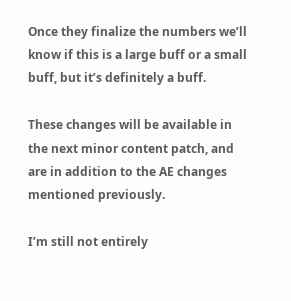Once they finalize the numbers we’ll know if this is a large buff or a small buff, but it’s definitely a buff.

These changes will be available in the next minor content patch, and are in addition to the AE changes mentioned previously.

I’m still not entirely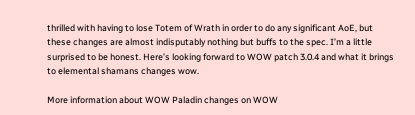thrilled with having to lose Totem of Wrath in order to do any significant AoE, but these changes are almost indisputably nothing but buffs to the spec. I’m a little surprised to be honest. Here’s looking forward to WOW patch 3.0.4 and what it brings to elemental shamans changes wow.

More information about WOW Paladin changes on WOW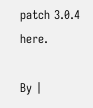patch 3.0.4 here.

By |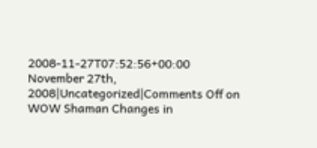2008-11-27T07:52:56+00:00 November 27th, 2008|Uncategorized|Comments Off on WOW Shaman Changes in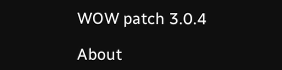WOW patch 3.0.4

About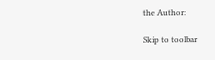the Author:

Skip to toolbar